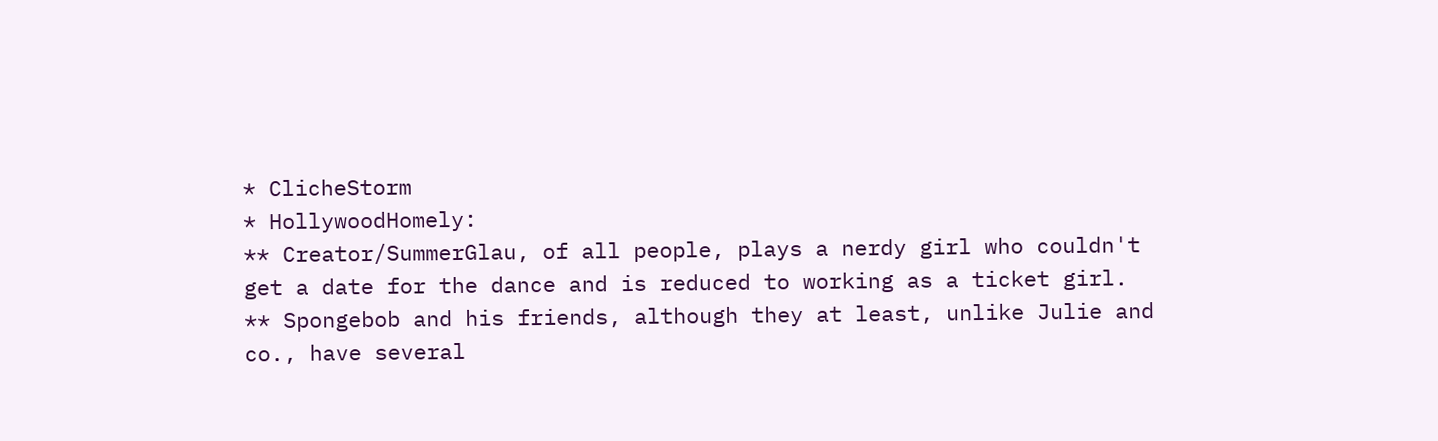* ClicheStorm
* HollywoodHomely:
** Creator/SummerGlau, of all people, plays a nerdy girl who couldn't get a date for the dance and is reduced to working as a ticket girl.
** Spongebob and his friends, although they at least, unlike Julie and co., have several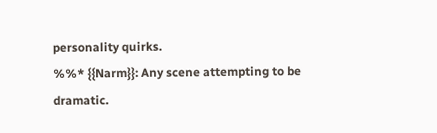personality quirks.
%%* {{Narm}}: Any scene attempting to be dramatic.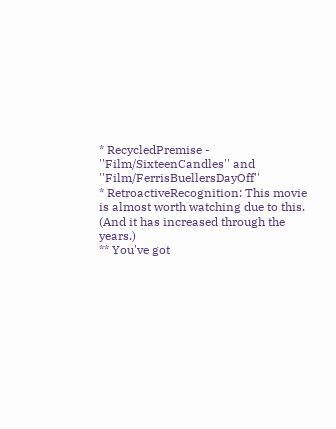* RecycledPremise - ''Film/SixteenCandles'' and ''Film/FerrisBuellersDayOff''
* RetroactiveRecognition: This movie is almost worth watching due to this. (And it has increased through the years.)
** You've got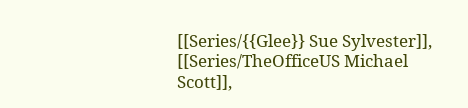[[Series/{{Glee}} Sue Sylvester]], [[Series/TheOfficeUS Michael Scott]],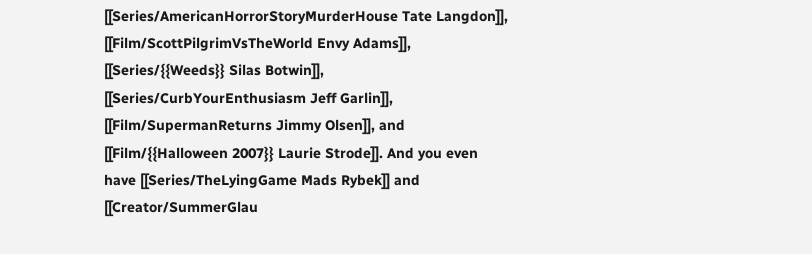[[Series/AmericanHorrorStoryMurderHouse Tate Langdon]], [[Film/ScottPilgrimVsTheWorld Envy Adams]], [[Series/{{Weeds}} Silas Botwin]], [[Series/CurbYourEnthusiasm Jeff Garlin]], [[Film/SupermanReturns Jimmy Olsen]], and [[Film/{{Halloween 2007}} Laurie Strode]]. And you even have [[Series/TheLyingGame Mads Rybek]] and [[Creator/SummerGlau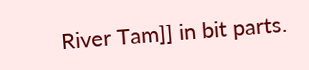River Tam]] in bit parts.